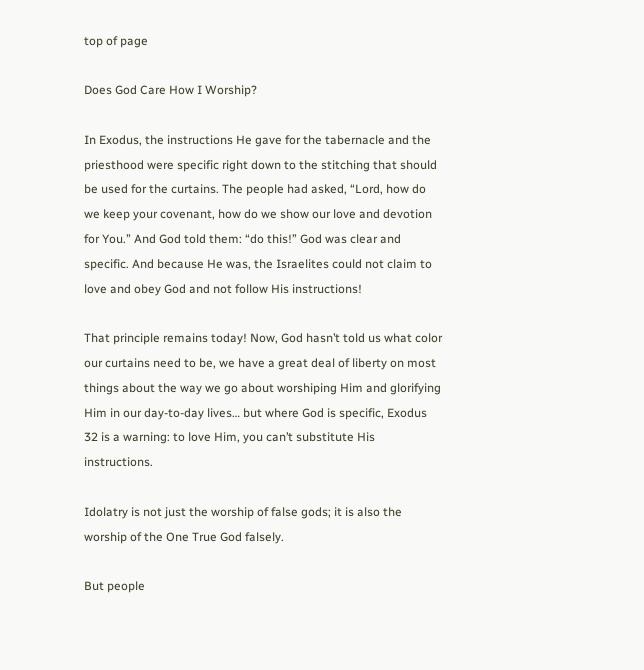top of page

Does God Care How I Worship?

In Exodus, the instructions He gave for the tabernacle and the priesthood were specific right down to the stitching that should be used for the curtains. The people had asked, “Lord, how do we keep your covenant, how do we show our love and devotion for You.” And God told them: “do this!” God was clear and specific. And because He was, the Israelites could not claim to love and obey God and not follow His instructions!

That principle remains today! Now, God hasn’t told us what color our curtains need to be, we have a great deal of liberty on most things about the way we go about worshiping Him and glorifying Him in our day-to-day lives… but where God is specific, Exodus 32 is a warning: to love Him, you can’t substitute His instructions.

Idolatry is not just the worship of false gods; it is also the worship of the One True God falsely.

But people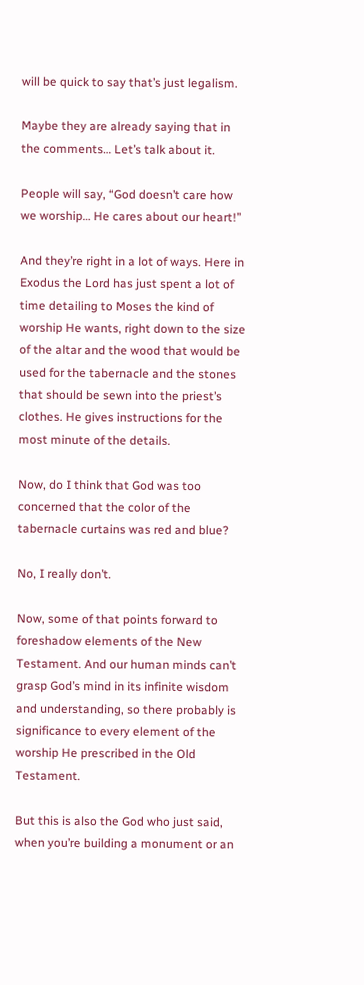will be quick to say that’s just legalism.

Maybe they are already saying that in the comments… Let’s talk about it.

People will say, “God doesn’t care how we worship… He cares about our heart!”

And they’re right in a lot of ways. Here in Exodus the Lord has just spent a lot of time detailing to Moses the kind of worship He wants, right down to the size of the altar and the wood that would be used for the tabernacle and the stones that should be sewn into the priest’s clothes. He gives instructions for the most minute of the details.

Now, do I think that God was too concerned that the color of the tabernacle curtains was red and blue?

No, I really don’t.

Now, some of that points forward to foreshadow elements of the New Testament. And our human minds can’t grasp God’s mind in its infinite wisdom and understanding, so there probably is significance to every element of the worship He prescribed in the Old Testament.

But this is also the God who just said, when you’re building a monument or an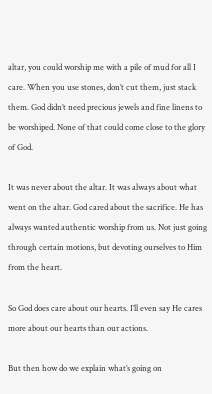altar, you could worship me with a pile of mud for all I care. When you use stones, don’t cut them, just stack them. God didn’t need precious jewels and fine linens to be worshiped. None of that could come close to the glory of God.

It was never about the altar. It was always about what went on the altar. God cared about the sacrifice. He has always wanted authentic worship from us. Not just going through certain motions, but devoting ourselves to Him from the heart.

So God does care about our hearts. I’ll even say He cares more about our hearts than our actions.

But then how do we explain what’s going on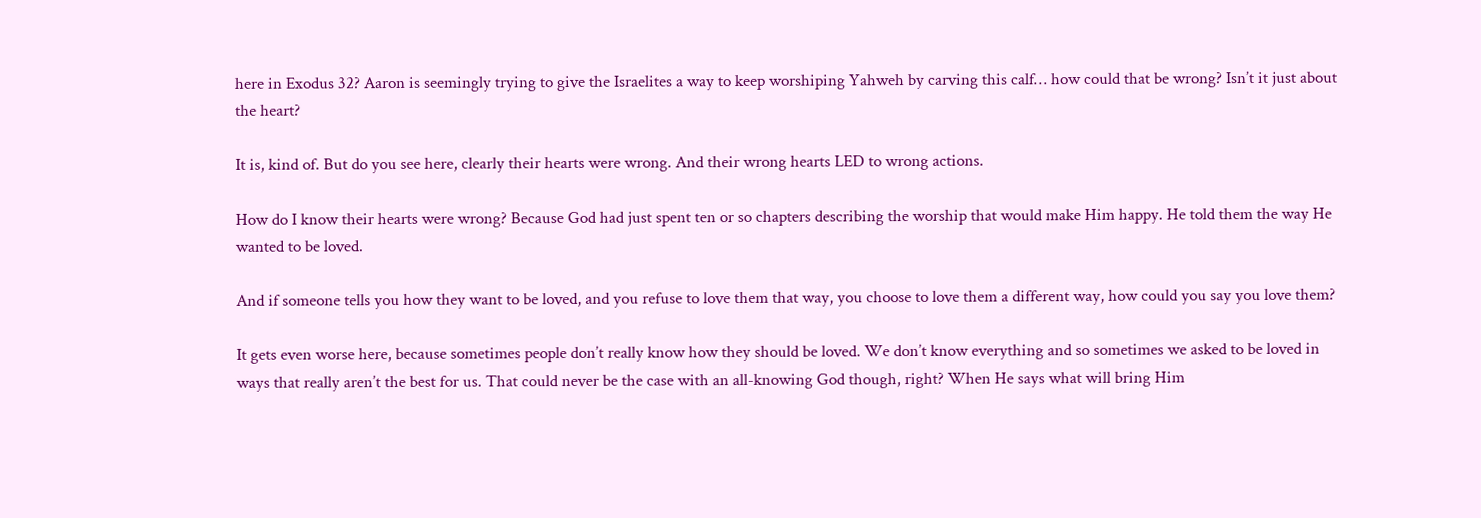here in Exodus 32? Aaron is seemingly trying to give the Israelites a way to keep worshiping Yahweh by carving this calf… how could that be wrong? Isn’t it just about the heart?

It is, kind of. But do you see here, clearly their hearts were wrong. And their wrong hearts LED to wrong actions.

How do I know their hearts were wrong? Because God had just spent ten or so chapters describing the worship that would make Him happy. He told them the way He wanted to be loved.

And if someone tells you how they want to be loved, and you refuse to love them that way, you choose to love them a different way, how could you say you love them?

It gets even worse here, because sometimes people don’t really know how they should be loved. We don’t know everything and so sometimes we asked to be loved in ways that really aren’t the best for us. That could never be the case with an all-knowing God though, right? When He says what will bring Him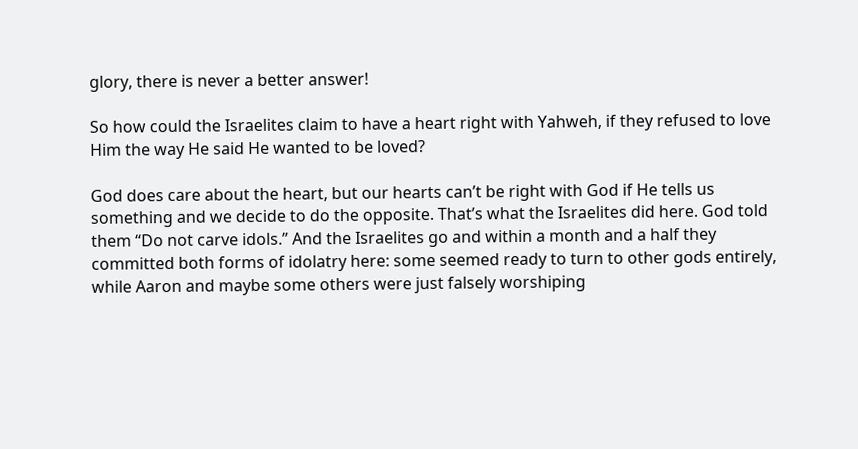glory, there is never a better answer!

So how could the Israelites claim to have a heart right with Yahweh, if they refused to love Him the way He said He wanted to be loved?

God does care about the heart, but our hearts can’t be right with God if He tells us something and we decide to do the opposite. That’s what the Israelites did here. God told them “Do not carve idols.” And the Israelites go and within a month and a half they committed both forms of idolatry here: some seemed ready to turn to other gods entirely, while Aaron and maybe some others were just falsely worshiping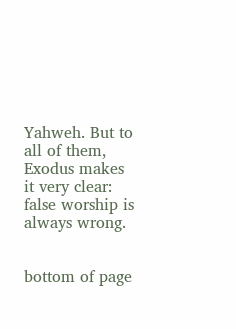Yahweh. But to all of them, Exodus makes it very clear: false worship is always wrong.


bottom of page